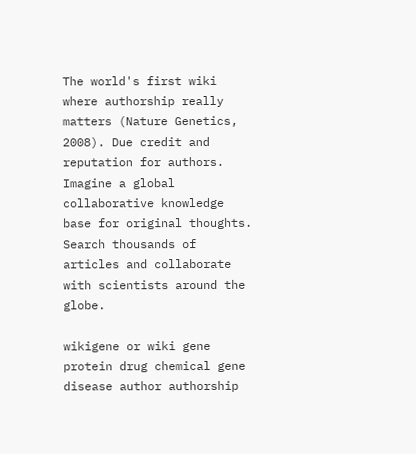The world's first wiki where authorship really matters (Nature Genetics, 2008). Due credit and reputation for authors. Imagine a global collaborative knowledge base for original thoughts. Search thousands of articles and collaborate with scientists around the globe.

wikigene or wiki gene protein drug chemical gene disease author authorship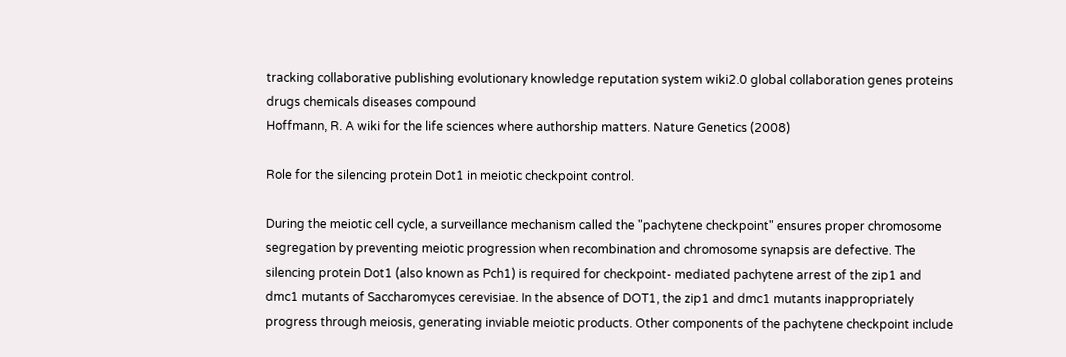tracking collaborative publishing evolutionary knowledge reputation system wiki2.0 global collaboration genes proteins drugs chemicals diseases compound
Hoffmann, R. A wiki for the life sciences where authorship matters. Nature Genetics (2008)

Role for the silencing protein Dot1 in meiotic checkpoint control.

During the meiotic cell cycle, a surveillance mechanism called the "pachytene checkpoint" ensures proper chromosome segregation by preventing meiotic progression when recombination and chromosome synapsis are defective. The silencing protein Dot1 (also known as Pch1) is required for checkpoint- mediated pachytene arrest of the zip1 and dmc1 mutants of Saccharomyces cerevisiae. In the absence of DOT1, the zip1 and dmc1 mutants inappropriately progress through meiosis, generating inviable meiotic products. Other components of the pachytene checkpoint include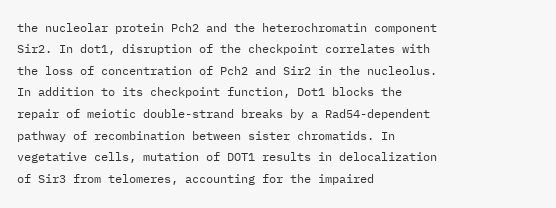the nucleolar protein Pch2 and the heterochromatin component Sir2. In dot1, disruption of the checkpoint correlates with the loss of concentration of Pch2 and Sir2 in the nucleolus. In addition to its checkpoint function, Dot1 blocks the repair of meiotic double-strand breaks by a Rad54-dependent pathway of recombination between sister chromatids. In vegetative cells, mutation of DOT1 results in delocalization of Sir3 from telomeres, accounting for the impaired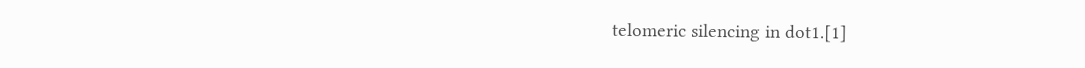telomeric silencing in dot1.[1]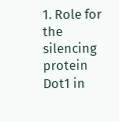1. Role for the silencing protein Dot1 in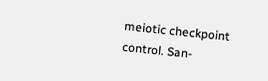meiotic checkpoint control. San-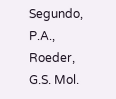Segundo, P.A., Roeder, G.S. Mol.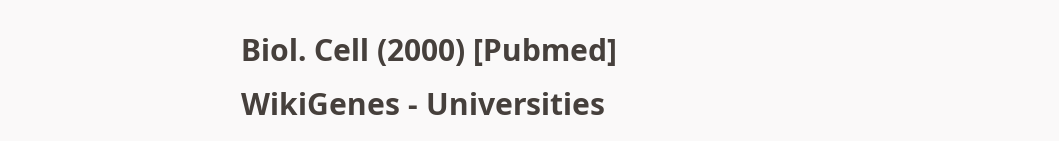Biol. Cell (2000) [Pubmed]
WikiGenes - Universities